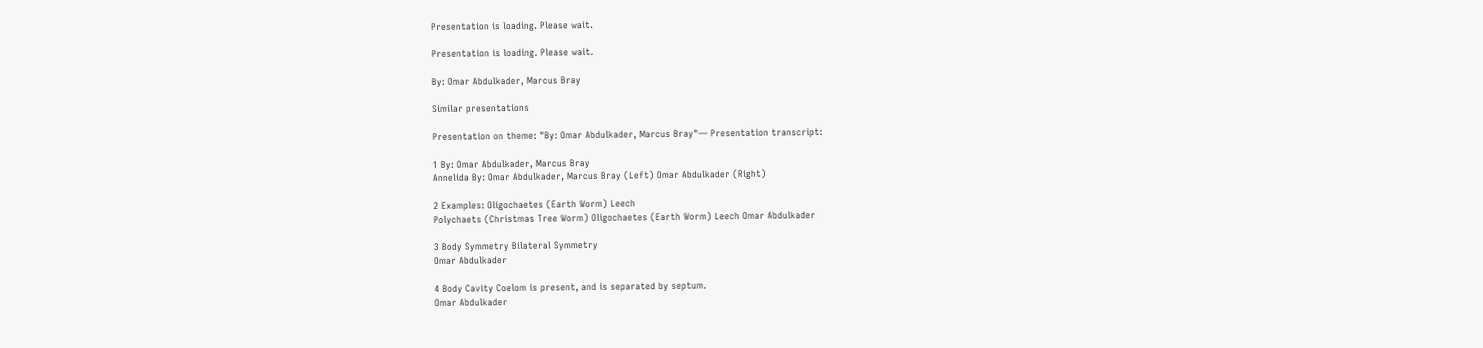Presentation is loading. Please wait.

Presentation is loading. Please wait.

By: Omar Abdulkader, Marcus Bray

Similar presentations

Presentation on theme: "By: Omar Abdulkader, Marcus Bray"— Presentation transcript:

1 By: Omar Abdulkader, Marcus Bray
Annelida By: Omar Abdulkader, Marcus Bray (Left) Omar Abdulkader (Right)

2 Examples: Oligochaetes (Earth Worm) Leech
Polychaets (Christmas Tree Worm) Oligochaetes (Earth Worm) Leech Omar Abdulkader

3 Body Symmetry Bilateral Symmetry
Omar Abdulkader

4 Body Cavity Coelom is present, and is separated by septum.
Omar Abdulkader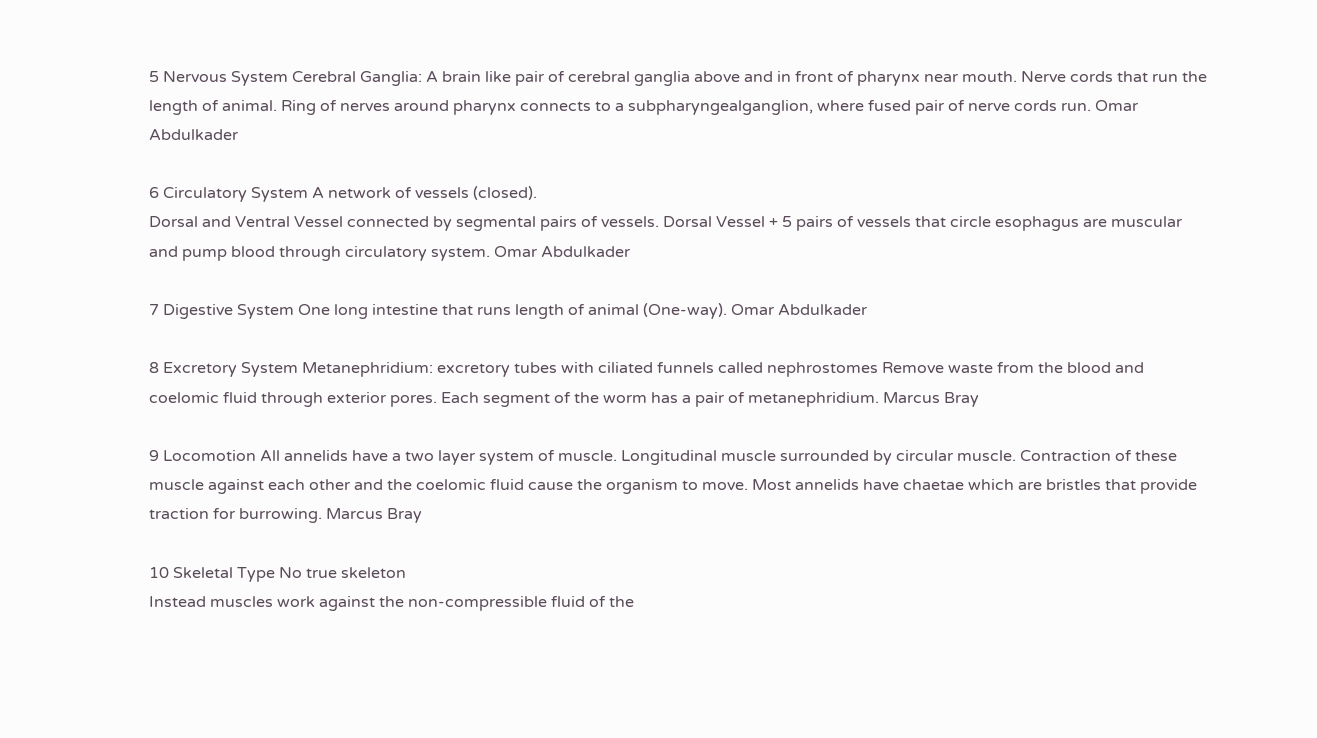5 Nervous System Cerebral Ganglia: A brain like pair of cerebral ganglia above and in front of pharynx near mouth. Nerve cords that run the length of animal. Ring of nerves around pharynx connects to a subpharyngealganglion, where fused pair of nerve cords run. Omar Abdulkader

6 Circulatory System A network of vessels (closed).
Dorsal and Ventral Vessel connected by segmental pairs of vessels. Dorsal Vessel + 5 pairs of vessels that circle esophagus are muscular and pump blood through circulatory system. Omar Abdulkader

7 Digestive System One long intestine that runs length of animal (One-way). Omar Abdulkader

8 Excretory System Metanephridium: excretory tubes with ciliated funnels called nephrostomes Remove waste from the blood and coelomic fluid through exterior pores. Each segment of the worm has a pair of metanephridium. Marcus Bray

9 Locomotion All annelids have a two layer system of muscle. Longitudinal muscle surrounded by circular muscle. Contraction of these muscle against each other and the coelomic fluid cause the organism to move. Most annelids have chaetae which are bristles that provide traction for burrowing. Marcus Bray

10 Skeletal Type No true skeleton
Instead muscles work against the non-compressible fluid of the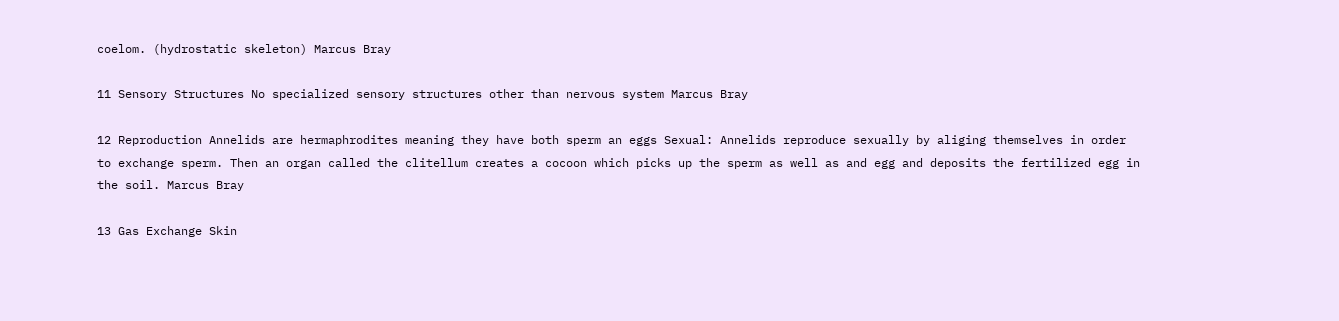coelom. (hydrostatic skeleton) Marcus Bray

11 Sensory Structures No specialized sensory structures other than nervous system Marcus Bray

12 Reproduction Annelids are hermaphrodites meaning they have both sperm an eggs Sexual: Annelids reproduce sexually by aliging themselves in order to exchange sperm. Then an organ called the clitellum creates a cocoon which picks up the sperm as well as and egg and deposits the fertilized egg in the soil. Marcus Bray

13 Gas Exchange Skin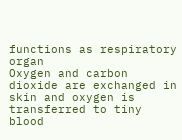functions as respiratory organ
Oxygen and carbon dioxide are exchanged in skin and oxygen is transferred to tiny blood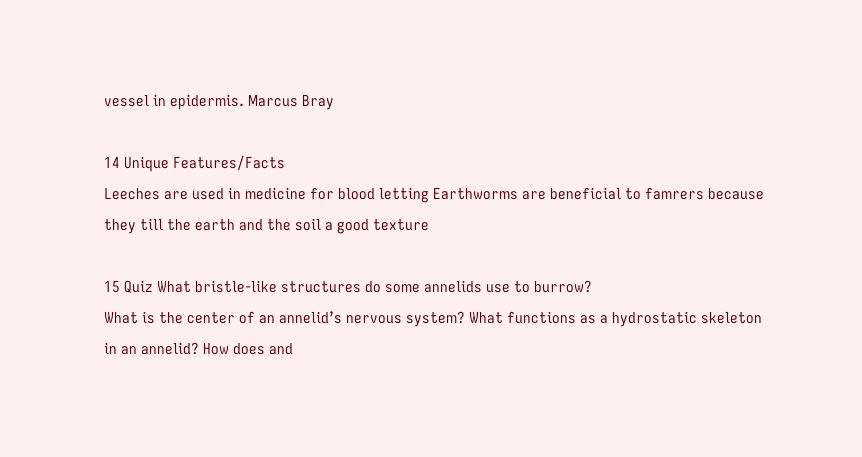vessel in epidermis. Marcus Bray

14 Unique Features/Facts
Leeches are used in medicine for blood letting Earthworms are beneficial to famrers because they till the earth and the soil a good texture

15 Quiz What bristle-like structures do some annelids use to burrow?
What is the center of an annelid’s nervous system? What functions as a hydrostatic skeleton in an annelid? How does and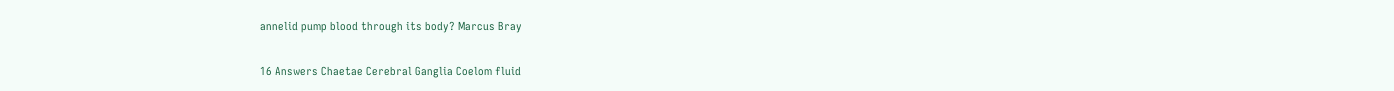annelid pump blood through its body? Marcus Bray

16 Answers Chaetae Cerebral Ganglia Coelom fluid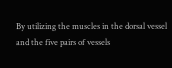By utilizing the muscles in the dorsal vessel and the five pairs of vessels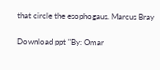that circle the esophogaus. Marcus Bray

Download ppt "By: Omar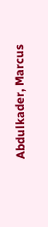Abdulkader, Marcus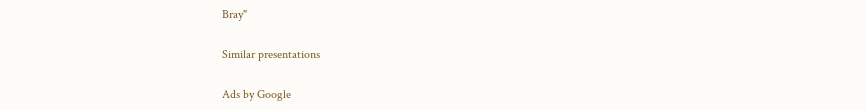Bray"

Similar presentations

Ads by Google